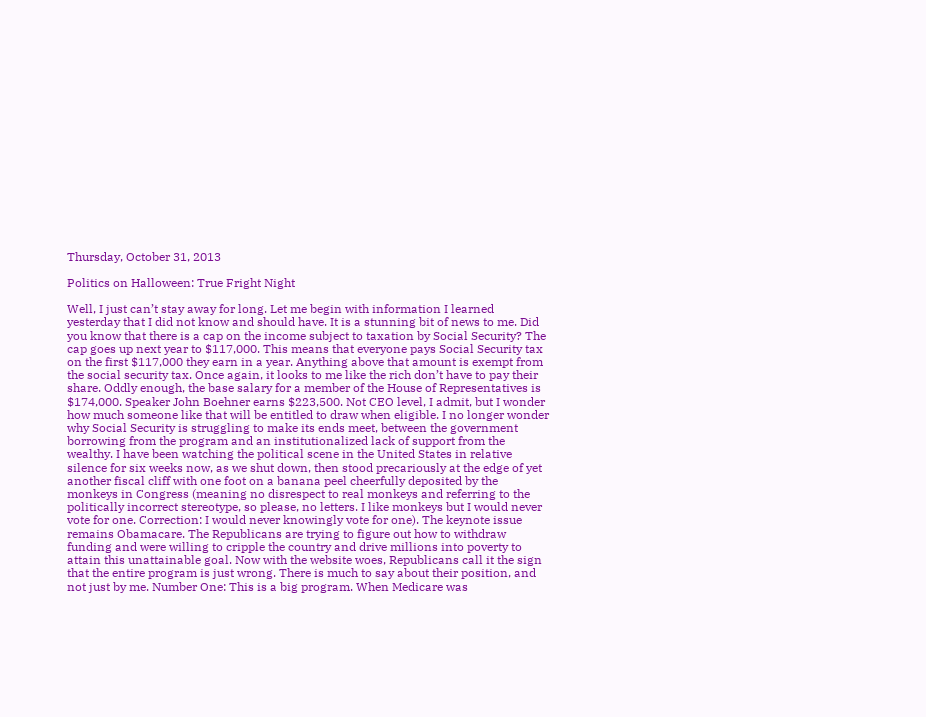Thursday, October 31, 2013

Politics on Halloween: True Fright Night

Well, I just can’t stay away for long. Let me begin with information I learned yesterday that I did not know and should have. It is a stunning bit of news to me. Did you know that there is a cap on the income subject to taxation by Social Security? The cap goes up next year to $117,000. This means that everyone pays Social Security tax on the first $117,000 they earn in a year. Anything above that amount is exempt from the social security tax. Once again, it looks to me like the rich don’t have to pay their share. Oddly enough, the base salary for a member of the House of Representatives is $174,000. Speaker John Boehner earns $223,500. Not CEO level, I admit, but I wonder how much someone like that will be entitled to draw when eligible. I no longer wonder why Social Security is struggling to make its ends meet, between the government borrowing from the program and an institutionalized lack of support from the wealthy. I have been watching the political scene in the United States in relative silence for six weeks now, as we shut down, then stood precariously at the edge of yet another fiscal cliff with one foot on a banana peel cheerfully deposited by the monkeys in Congress (meaning no disrespect to real monkeys and referring to the politically incorrect stereotype, so please, no letters. I like monkeys but I would never vote for one. Correction: I would never knowingly vote for one). The keynote issue remains Obamacare. The Republicans are trying to figure out how to withdraw funding and were willing to cripple the country and drive millions into poverty to attain this unattainable goal. Now with the website woes, Republicans call it the sign that the entire program is just wrong. There is much to say about their position, and not just by me. Number One: This is a big program. When Medicare was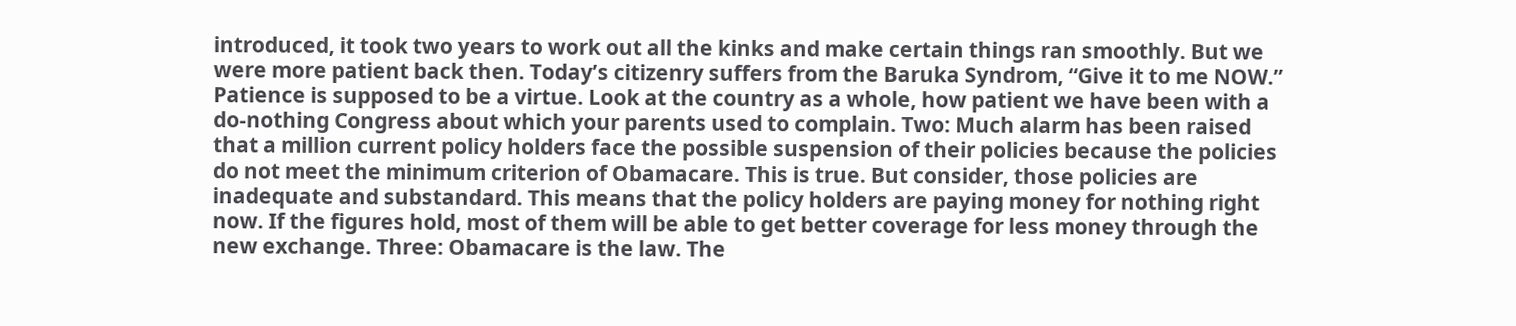introduced, it took two years to work out all the kinks and make certain things ran smoothly. But we were more patient back then. Today’s citizenry suffers from the Baruka Syndrom, “Give it to me NOW.” Patience is supposed to be a virtue. Look at the country as a whole, how patient we have been with a do-nothing Congress about which your parents used to complain. Two: Much alarm has been raised that a million current policy holders face the possible suspension of their policies because the policies do not meet the minimum criterion of Obamacare. This is true. But consider, those policies are inadequate and substandard. This means that the policy holders are paying money for nothing right now. If the figures hold, most of them will be able to get better coverage for less money through the new exchange. Three: Obamacare is the law. The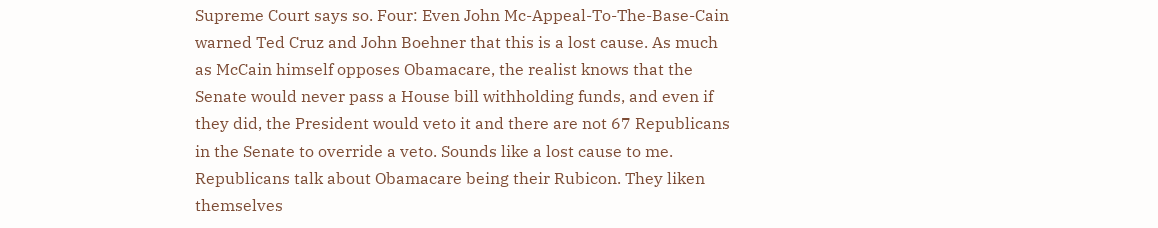Supreme Court says so. Four: Even John Mc-Appeal-To-The-Base-Cain warned Ted Cruz and John Boehner that this is a lost cause. As much as McCain himself opposes Obamacare, the realist knows that the Senate would never pass a House bill withholding funds, and even if they did, the President would veto it and there are not 67 Republicans in the Senate to override a veto. Sounds like a lost cause to me. Republicans talk about Obamacare being their Rubicon. They liken themselves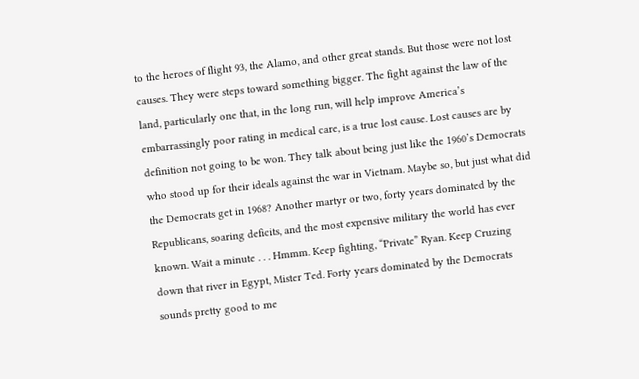to the heroes of flight 93, the Alamo, and other great stands. But those were not lost causes. They were steps toward something bigger. The fight against the law of the land, particularly one that, in the long run, will help improve America’s embarrassingly poor rating in medical care, is a true lost cause. Lost causes are by definition not going to be won. They talk about being just like the 1960’s Democrats who stood up for their ideals against the war in Vietnam. Maybe so, but just what did the Democrats get in 1968? Another martyr or two, forty years dominated by the Republicans, soaring deficits, and the most expensive military the world has ever known. Wait a minute . . . Hmmm. Keep fighting, “Private” Ryan. Keep Cruzing down that river in Egypt, Mister Ted. Forty years dominated by the Democrats sounds pretty good to me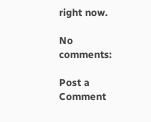right now.

No comments:

Post a Comment